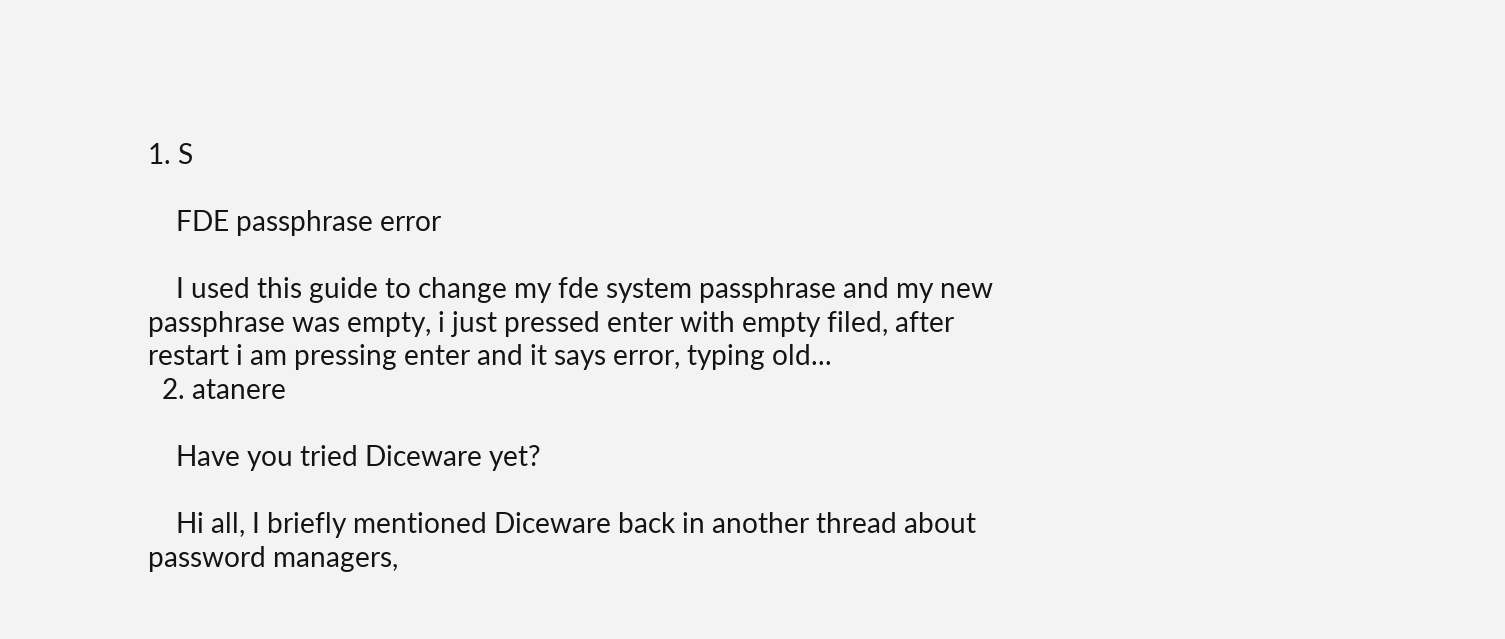1. S

    FDE passphrase error

    I used this guide to change my fde system passphrase and my new passphrase was empty, i just pressed enter with empty filed, after restart i am pressing enter and it says error, typing old...
  2. atanere

    Have you tried Diceware yet?

    Hi all, I briefly mentioned Diceware back in another thread about password managers,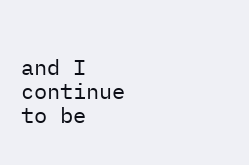and I continue to be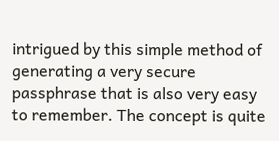intrigued by this simple method of generating a very secure passphrase that is also very easy to remember. The concept is quite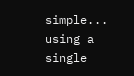simple... using a single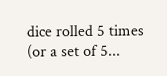dice rolled 5 times (or a set of 5...